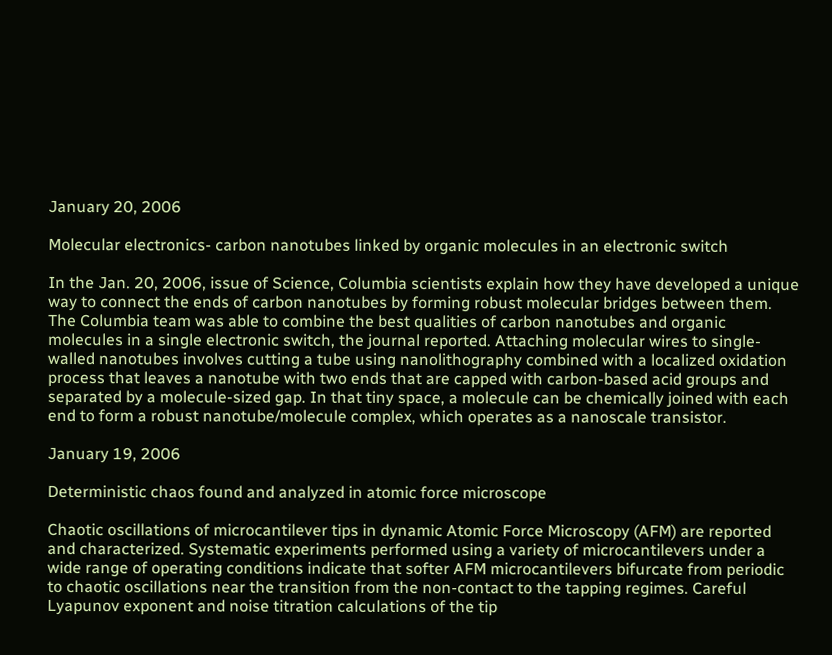January 20, 2006

Molecular electronics- carbon nanotubes linked by organic molecules in an electronic switch

In the Jan. 20, 2006, issue of Science, Columbia scientists explain how they have developed a unique way to connect the ends of carbon nanotubes by forming robust molecular bridges between them. The Columbia team was able to combine the best qualities of carbon nanotubes and organic molecules in a single electronic switch, the journal reported. Attaching molecular wires to single-walled nanotubes involves cutting a tube using nanolithography combined with a localized oxidation process that leaves a nanotube with two ends that are capped with carbon-based acid groups and separated by a molecule-sized gap. In that tiny space, a molecule can be chemically joined with each end to form a robust nanotube/molecule complex, which operates as a nanoscale transistor.

January 19, 2006

Deterministic chaos found and analyzed in atomic force microscope

Chaotic oscillations of microcantilever tips in dynamic Atomic Force Microscopy (AFM) are reported and characterized. Systematic experiments performed using a variety of microcantilevers under a wide range of operating conditions indicate that softer AFM microcantilevers bifurcate from periodic to chaotic oscillations near the transition from the non-contact to the tapping regimes. Careful Lyapunov exponent and noise titration calculations of the tip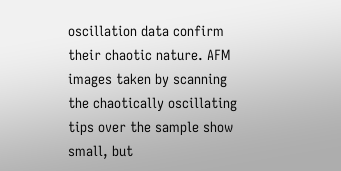oscillation data confirm their chaotic nature. AFM images taken by scanning the chaotically oscillating tips over the sample show small, but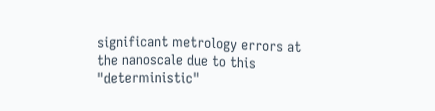significant metrology errors at the nanoscale due to this "deterministic"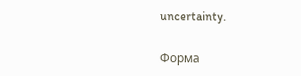uncertainty.

Форма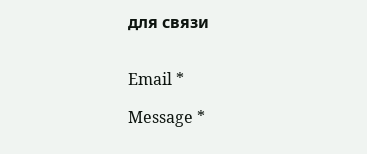для связи


Email *

Message *